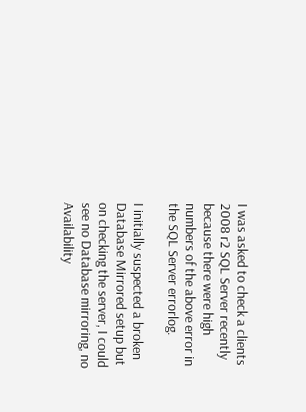I was asked to check a clients 2008 r2 SQL Server recently because there were high numbers of the above error in the SQL Server errorlog.

I initially suspected a broken Database Mirrored setup but on checking the server, I could see no Database mirroring, no Availability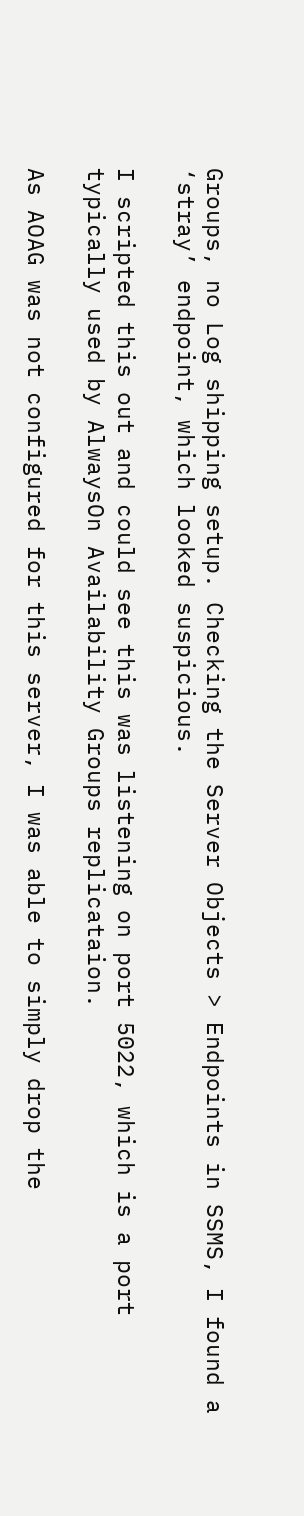Groups, no Log shipping setup. Checking the Server Objects > Endpoints in SSMS, I found a ‘stray’ endpoint, which looked suspicious.

I scripted this out and could see this was listening on port 5022, which is a port typically used by AlwaysOn Availability Groups replicataion.

As AOAG was not configured for this server, I was able to simply drop the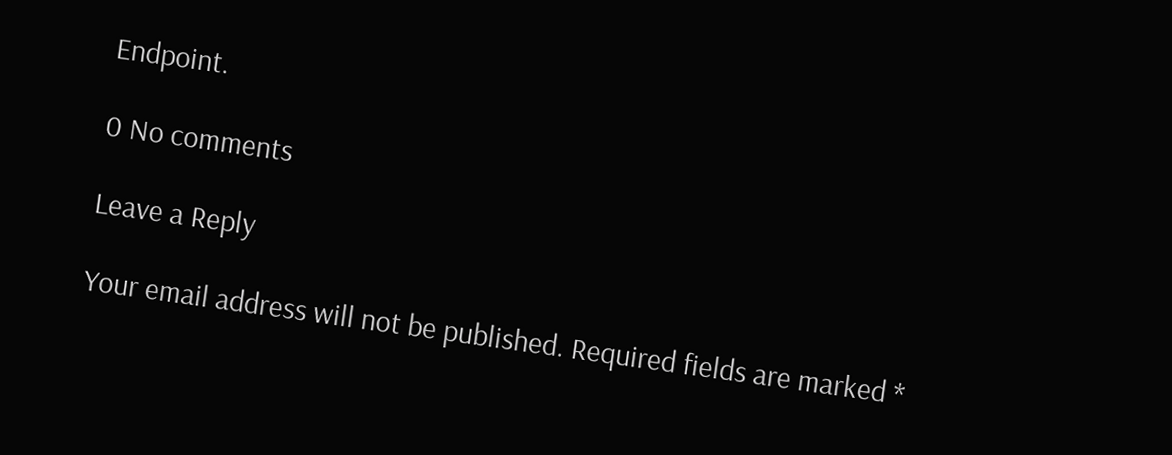Endpoint.

0 No comments

Leave a Reply

Your email address will not be published. Required fields are marked *